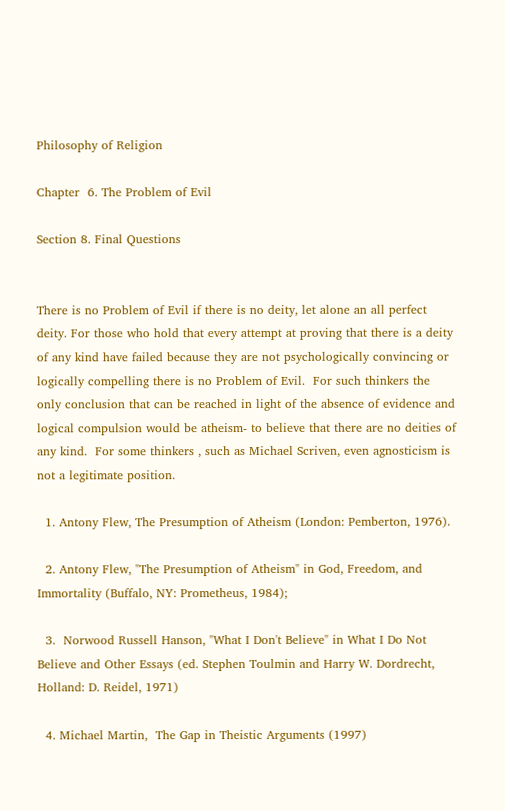Philosophy of Religion

Chapter  6. The Problem of Evil

Section 8. Final Questions


There is no Problem of Evil if there is no deity, let alone an all perfect deity. For those who hold that every attempt at proving that there is a deity of any kind have failed because they are not psychologically convincing or logically compelling there is no Problem of Evil.  For such thinkers the only conclusion that can be reached in light of the absence of evidence and logical compulsion would be atheism- to believe that there are no deities of any kind.  For some thinkers , such as Michael Scriven, even agnosticism is not a legitimate position.

  1. Antony Flew, The Presumption of Atheism (London: Pemberton, 1976).

  2. Antony Flew, "The Presumption of Atheism" in God, Freedom, and Immortality (Buffalo, NY: Prometheus, 1984);

  3.  Norwood Russell Hanson, "What I Don't Believe" in What I Do Not Believe and Other Essays (ed. Stephen Toulmin and Harry W. Dordrecht, Holland: D. Reidel, 1971)

  4. Michael Martin,  The Gap in Theistic Arguments (1997)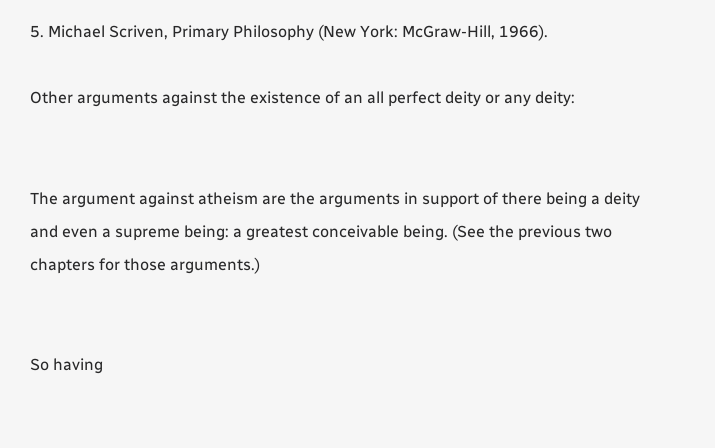5. Michael Scriven, Primary Philosophy (New York: McGraw-Hill, 1966).

Other arguments against the existence of an all perfect deity or any deity:


The argument against atheism are the arguments in support of there being a deity and even a supreme being: a greatest conceivable being. (See the previous two chapters for those arguments.)


So having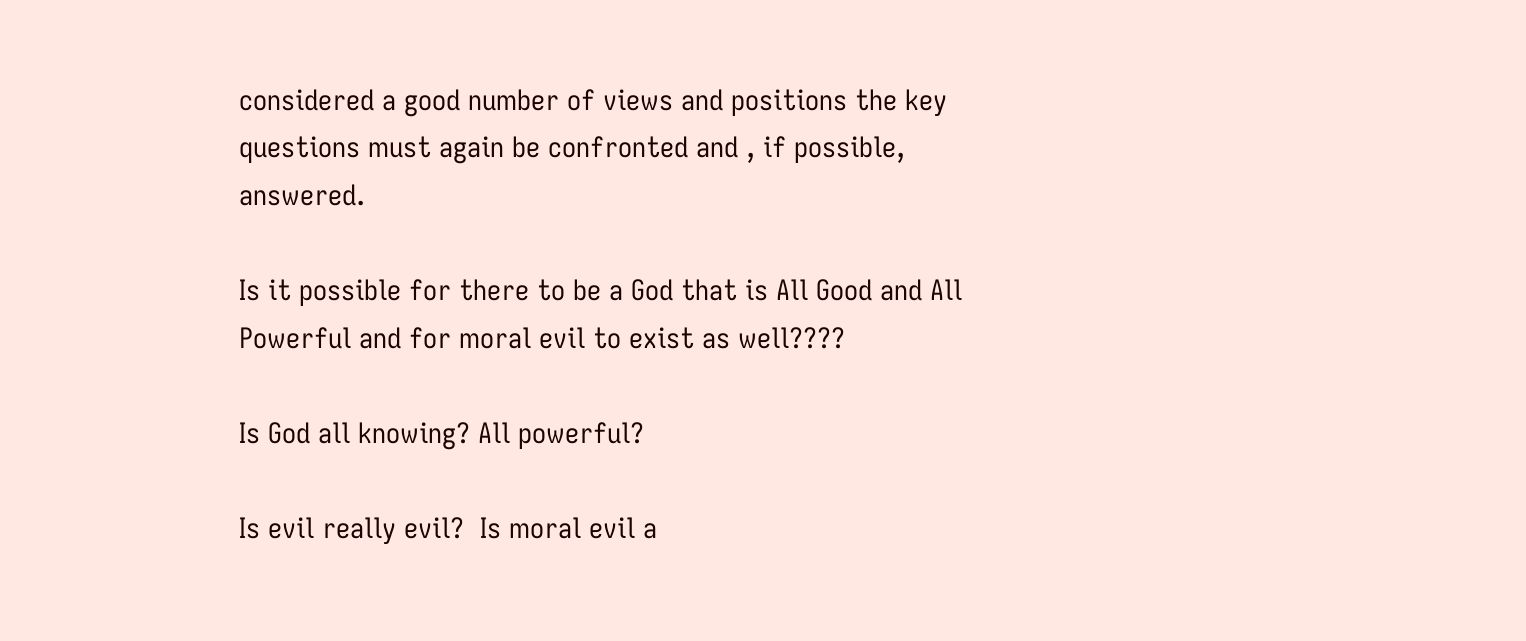considered a good number of views and positions the key questions must again be confronted and , if possible, answered.

Is it possible for there to be a God that is All Good and All Powerful and for moral evil to exist as well????

Is God all knowing? All powerful?

Is evil really evil?  Is moral evil a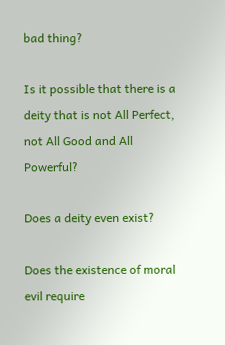bad thing?

Is it possible that there is a deity that is not All Perfect, not All Good and All Powerful?

Does a deity even exist?

Does the existence of moral evil require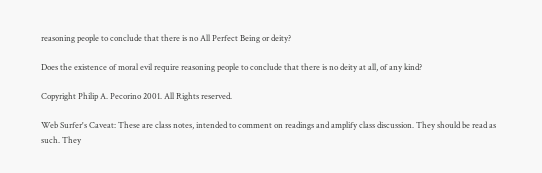reasoning people to conclude that there is no All Perfect Being or deity?

Does the existence of moral evil require reasoning people to conclude that there is no deity at all, of any kind?

Copyright Philip A. Pecorino 2001. All Rights reserved.

Web Surfer's Caveat: These are class notes, intended to comment on readings and amplify class discussion. They should be read as such. They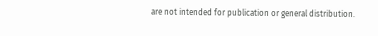are not intended for publication or general distribution.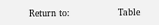Return to:                Table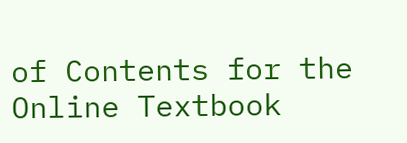of Contents for the Online Textbook